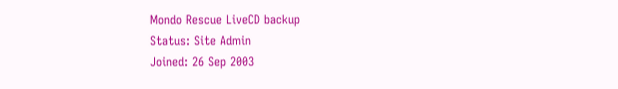Mondo Rescue LiveCD backup
Status: Site Admin
Joined: 26 Sep 2003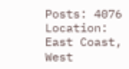Posts: 4076
Location: East Coast, West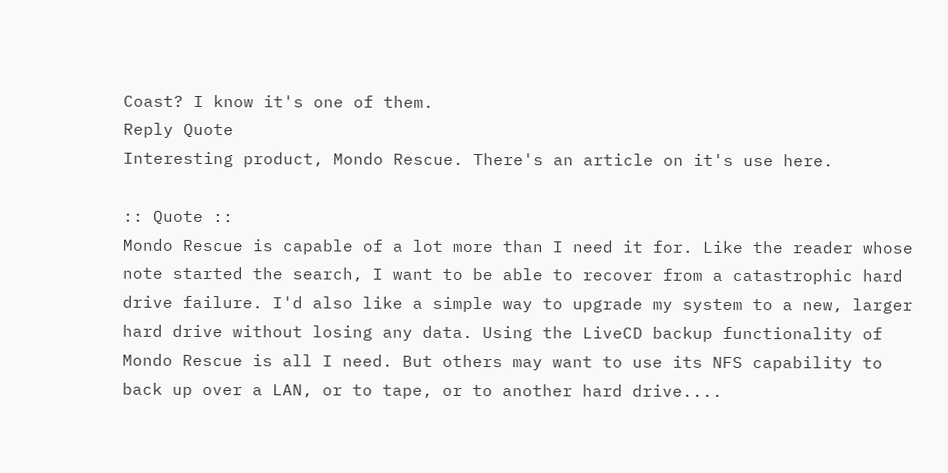Coast? I know it's one of them.
Reply Quote
Interesting product, Mondo Rescue. There's an article on it's use here.

:: Quote ::
Mondo Rescue is capable of a lot more than I need it for. Like the reader whose note started the search, I want to be able to recover from a catastrophic hard drive failure. I'd also like a simple way to upgrade my system to a new, larger hard drive without losing any data. Using the LiveCD backup functionality of Mondo Rescue is all I need. But others may want to use its NFS capability to back up over a LAN, or to tape, or to another hard drive....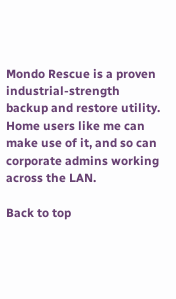Mondo Rescue is a proven industrial-strength backup and restore utility. Home users like me can make use of it, and so can corporate admins working across the LAN.

Back to top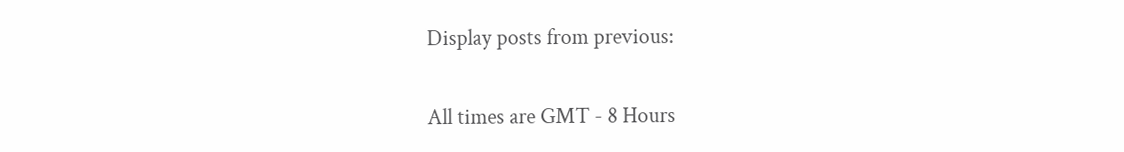Display posts from previous:

All times are GMT - 8 Hours